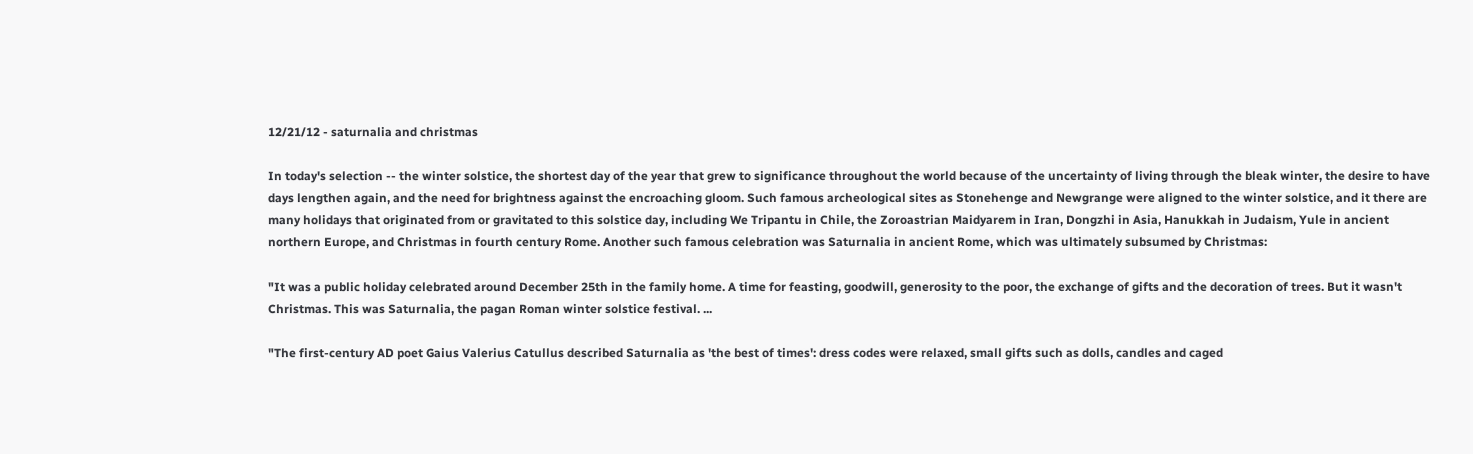12/21/12 - saturnalia and christmas

In today's selection -- the winter solstice, the shortest day of the year that grew to significance throughout the world because of the uncertainty of living through the bleak winter, the desire to have days lengthen again, and the need for brightness against the encroaching gloom. Such famous archeological sites as Stonehenge and Newgrange were aligned to the winter solstice, and it there are many holidays that originated from or gravitated to this solstice day, including We Tripantu in Chile, the Zoroastrian Maidyarem in Iran, Dongzhi in Asia, Hanukkah in Judaism, Yule in ancient northern Europe, and Christmas in fourth century Rome. Another such famous celebration was Saturnalia in ancient Rome, which was ultimately subsumed by Christmas:

"It was a public holiday celebrated around December 25th in the family home. A time for feasting, goodwill, generosity to the poor, the exchange of gifts and the decoration of trees. But it wasn't Christmas. This was Saturnalia, the pagan Roman winter solstice festival. ...

"The first-century AD poet Gaius Valerius Catullus described Saturnalia as 'the best of times': dress codes were relaxed, small gifts such as dolls, candles and caged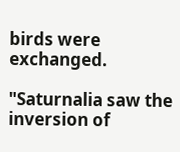birds were exchanged.

"Saturnalia saw the inversion of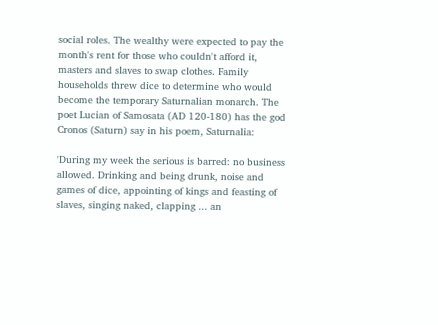social roles. The wealthy were expected to pay the month's rent for those who couldn't afford it, masters and slaves to swap clothes. Family households threw dice to determine who would become the temporary Saturnalian monarch. The poet Lucian of Samosata (AD 120-180) has the god Cronos (Saturn) say in his poem, Saturnalia:

'During my week the serious is barred: no business allowed. Drinking and being drunk, noise and games of dice, appointing of kings and feasting of slaves, singing naked, clapping ... an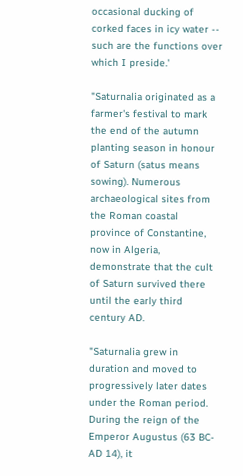occasional ducking of corked faces in icy water -- such are the functions over which I preside.'

"Saturnalia originated as a farmer's festival to mark the end of the autumn planting season in honour of Saturn (satus means sowing). Numerous archaeological sites from the Roman coastal province of Constantine, now in Algeria, demonstrate that the cult of Saturn survived there until the early third century AD.

"Saturnalia grew in duration and moved to progressively later dates under the Roman period. During the reign of the Emperor Augustus (63 BC-AD 14), it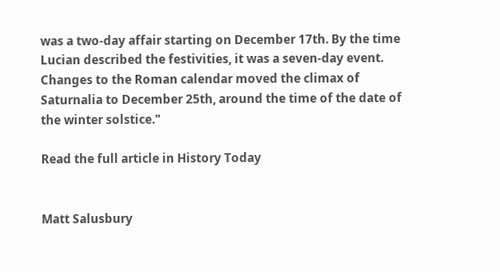was a two-day affair starting on December 17th. By the time Lucian described the festivities, it was a seven-day event. Changes to the Roman calendar moved the climax of Saturnalia to December 25th, around the time of the date of the winter solstice."

Read the full article in History Today


Matt Salusbury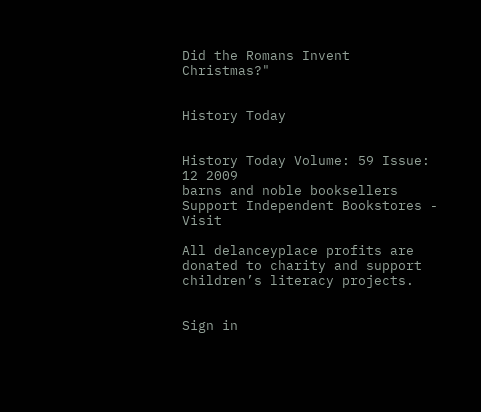Did the Romans Invent Christmas?"


History Today


History Today Volume: 59 Issue: 12 2009
barns and noble booksellers
Support Independent Bookstores - Visit

All delanceyplace profits are donated to charity and support children’s literacy projects.


Sign in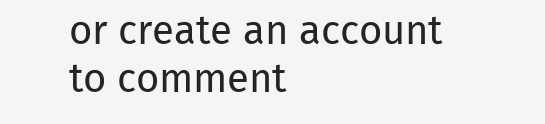or create an account to comment